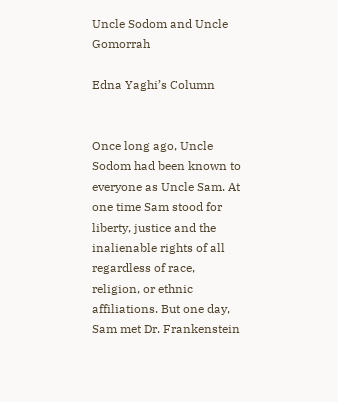Uncle Sodom and Uncle Gomorrah

Edna Yaghi’s Column


Once long ago, Uncle Sodom had been known to everyone as Uncle Sam. At one time Sam stood for liberty, justice and the inalienable rights of all regardless of race, religion, or ethnic affiliations. But one day, Sam met Dr. Frankenstein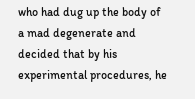who had dug up the body of a mad degenerate and decided that by his experimental procedures, he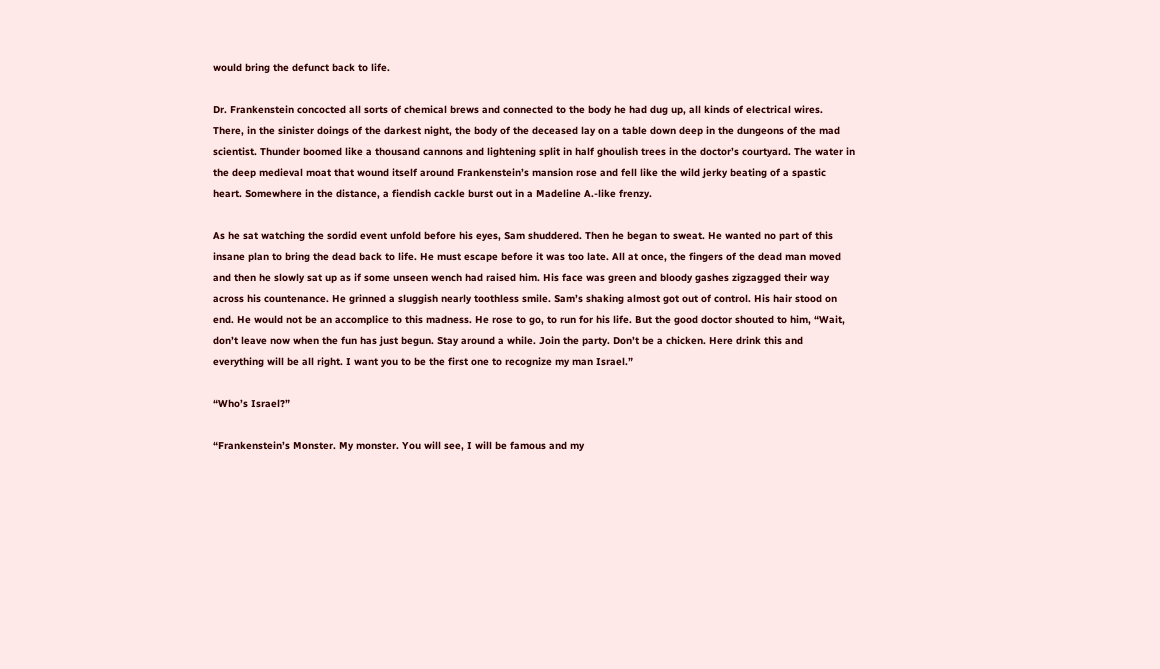would bring the defunct back to life.

Dr. Frankenstein concocted all sorts of chemical brews and connected to the body he had dug up, all kinds of electrical wires. There, in the sinister doings of the darkest night, the body of the deceased lay on a table down deep in the dungeons of the mad scientist. Thunder boomed like a thousand cannons and lightening split in half ghoulish trees in the doctor’s courtyard. The water in the deep medieval moat that wound itself around Frankenstein’s mansion rose and fell like the wild jerky beating of a spastic heart. Somewhere in the distance, a fiendish cackle burst out in a Madeline A.-like frenzy.

As he sat watching the sordid event unfold before his eyes, Sam shuddered. Then he began to sweat. He wanted no part of this insane plan to bring the dead back to life. He must escape before it was too late. All at once, the fingers of the dead man moved and then he slowly sat up as if some unseen wench had raised him. His face was green and bloody gashes zigzagged their way across his countenance. He grinned a sluggish nearly toothless smile. Sam’s shaking almost got out of control. His hair stood on end. He would not be an accomplice to this madness. He rose to go, to run for his life. But the good doctor shouted to him, “Wait, don’t leave now when the fun has just begun. Stay around a while. Join the party. Don’t be a chicken. Here drink this and everything will be all right. I want you to be the first one to recognize my man Israel.”

“Who’s Israel?”

“Frankenstein’s Monster. My monster. You will see, I will be famous and my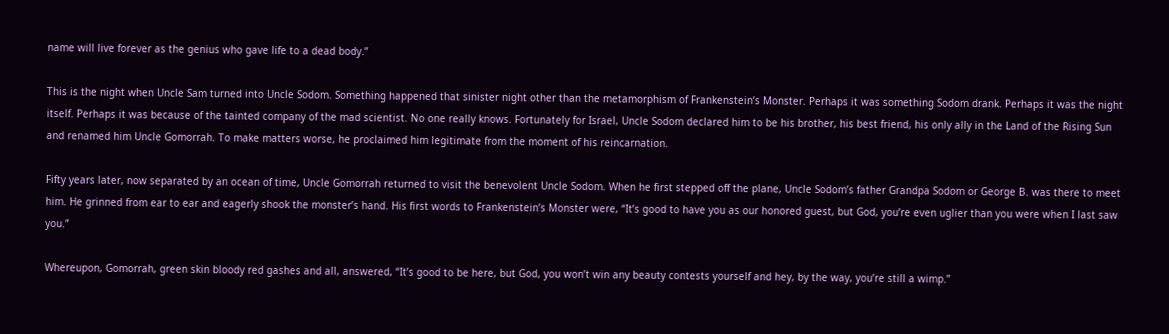name will live forever as the genius who gave life to a dead body.”

This is the night when Uncle Sam turned into Uncle Sodom. Something happened that sinister night other than the metamorphism of Frankenstein’s Monster. Perhaps it was something Sodom drank. Perhaps it was the night itself. Perhaps it was because of the tainted company of the mad scientist. No one really knows. Fortunately for Israel, Uncle Sodom declared him to be his brother, his best friend, his only ally in the Land of the Rising Sun and renamed him Uncle Gomorrah. To make matters worse, he proclaimed him legitimate from the moment of his reincarnation.

Fifty years later, now separated by an ocean of time, Uncle Gomorrah returned to visit the benevolent Uncle Sodom. When he first stepped off the plane, Uncle Sodom’s father Grandpa Sodom or George B. was there to meet him. He grinned from ear to ear and eagerly shook the monster’s hand. His first words to Frankenstein’s Monster were, “It’s good to have you as our honored guest, but God, you’re even uglier than you were when I last saw you.”

Whereupon, Gomorrah, green skin bloody red gashes and all, answered, “It’s good to be here, but God, you won’t win any beauty contests yourself and hey, by the way, you’re still a wimp.”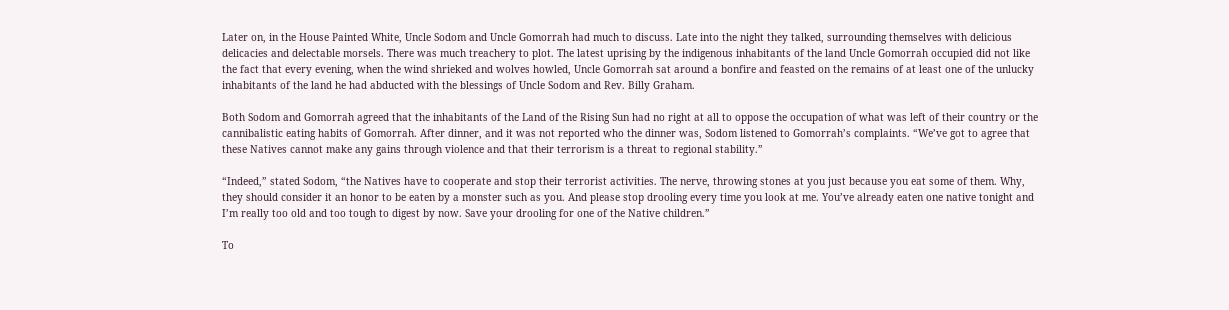Later on, in the House Painted White, Uncle Sodom and Uncle Gomorrah had much to discuss. Late into the night they talked, surrounding themselves with delicious delicacies and delectable morsels. There was much treachery to plot. The latest uprising by the indigenous inhabitants of the land Uncle Gomorrah occupied did not like the fact that every evening, when the wind shrieked and wolves howled, Uncle Gomorrah sat around a bonfire and feasted on the remains of at least one of the unlucky inhabitants of the land he had abducted with the blessings of Uncle Sodom and Rev. Billy Graham.

Both Sodom and Gomorrah agreed that the inhabitants of the Land of the Rising Sun had no right at all to oppose the occupation of what was left of their country or the cannibalistic eating habits of Gomorrah. After dinner, and it was not reported who the dinner was, Sodom listened to Gomorrah’s complaints. “We’ve got to agree that these Natives cannot make any gains through violence and that their terrorism is a threat to regional stability.”

“Indeed,” stated Sodom, “the Natives have to cooperate and stop their terrorist activities. The nerve, throwing stones at you just because you eat some of them. Why, they should consider it an honor to be eaten by a monster such as you. And please stop drooling every time you look at me. You’ve already eaten one native tonight and I’m really too old and too tough to digest by now. Save your drooling for one of the Native children.”

To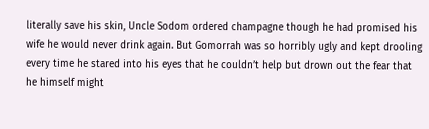literally save his skin, Uncle Sodom ordered champagne though he had promised his wife he would never drink again. But Gomorrah was so horribly ugly and kept drooling every time he stared into his eyes that he couldn’t help but drown out the fear that he himself might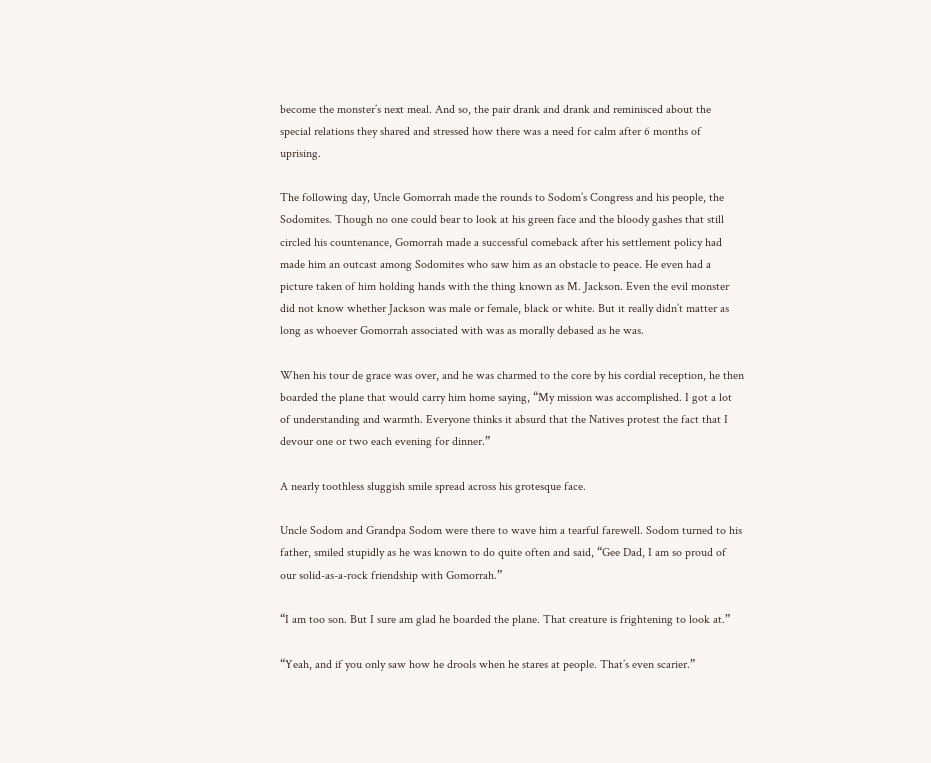become the monster’s next meal. And so, the pair drank and drank and reminisced about the special relations they shared and stressed how there was a need for calm after 6 months of uprising.

The following day, Uncle Gomorrah made the rounds to Sodom’s Congress and his people, the Sodomites. Though no one could bear to look at his green face and the bloody gashes that still circled his countenance, Gomorrah made a successful comeback after his settlement policy had made him an outcast among Sodomites who saw him as an obstacle to peace. He even had a picture taken of him holding hands with the thing known as M. Jackson. Even the evil monster did not know whether Jackson was male or female, black or white. But it really didn’t matter as long as whoever Gomorrah associated with was as morally debased as he was.

When his tour de grace was over, and he was charmed to the core by his cordial reception, he then boarded the plane that would carry him home saying, “My mission was accomplished. I got a lot of understanding and warmth. Everyone thinks it absurd that the Natives protest the fact that I devour one or two each evening for dinner.”

A nearly toothless sluggish smile spread across his grotesque face.

Uncle Sodom and Grandpa Sodom were there to wave him a tearful farewell. Sodom turned to his father, smiled stupidly as he was known to do quite often and said, “Gee Dad, I am so proud of our solid-as-a-rock friendship with Gomorrah.”

“I am too son. But I sure am glad he boarded the plane. That creature is frightening to look at.”

“Yeah, and if you only saw how he drools when he stares at people. That’s even scarier.”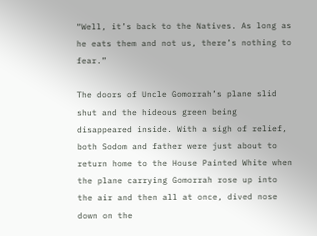“Well, it’s back to the Natives. As long as he eats them and not us, there’s nothing to fear.”

The doors of Uncle Gomorrah’s plane slid shut and the hideous green being disappeared inside. With a sigh of relief, both Sodom and father were just about to return home to the House Painted White when the plane carrying Gomorrah rose up into the air and then all at once, dived nose down on the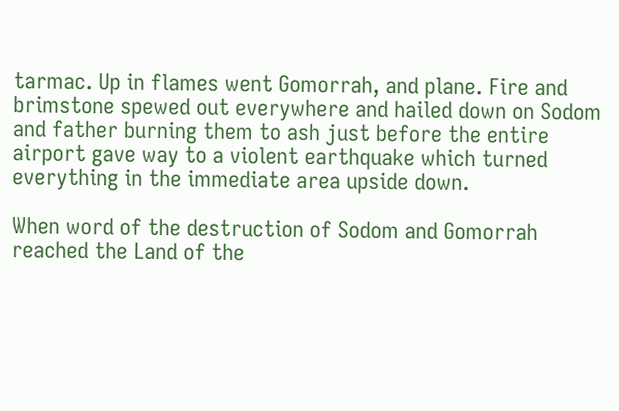tarmac. Up in flames went Gomorrah, and plane. Fire and brimstone spewed out everywhere and hailed down on Sodom and father burning them to ash just before the entire airport gave way to a violent earthquake which turned everything in the immediate area upside down.

When word of the destruction of Sodom and Gomorrah reached the Land of the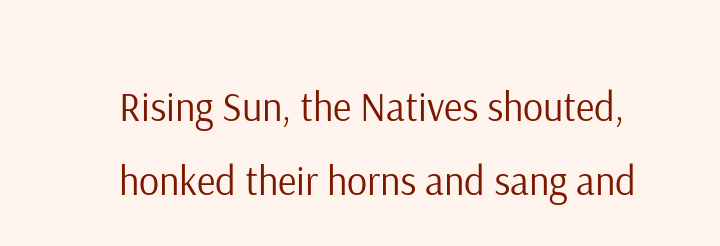Rising Sun, the Natives shouted, honked their horns and sang and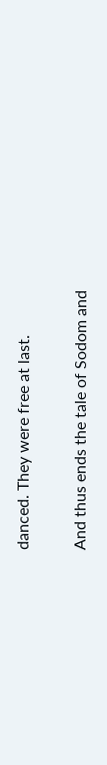danced. They were free at last.

And thus ends the tale of Sodom and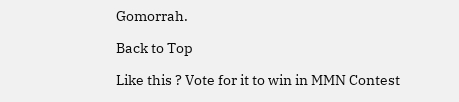Gomorrah.

Back to Top

Like this ? Vote for it to win in MMN Contest